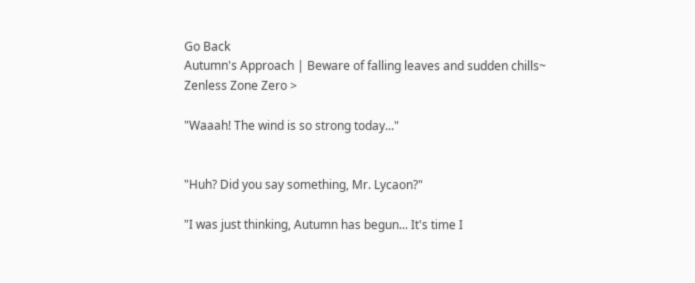Go Back
Autumn's Approach | Beware of falling leaves and sudden chills~
Zenless Zone Zero >

"Waaah! The wind is so strong today..."


"Huh? Did you say something, Mr. Lycaon?"

"I was just thinking, Autumn has begun... It's time I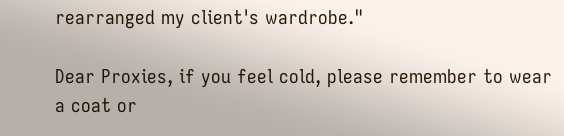rearranged my client's wardrobe."

Dear Proxies, if you feel cold, please remember to wear a coat or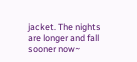jacket. The nights are longer and fall sooner now~